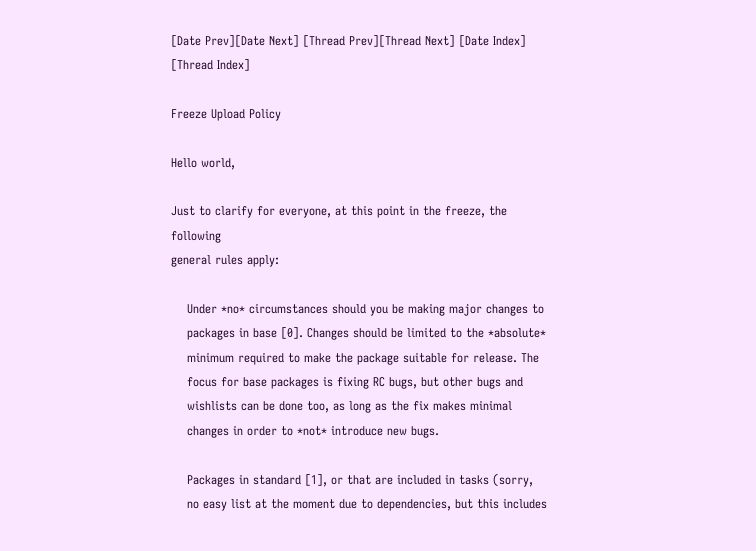[Date Prev][Date Next] [Thread Prev][Thread Next] [Date Index] [Thread Index]

Freeze Upload Policy

Hello world,

Just to clarify for everyone, at this point in the freeze, the following
general rules apply:

    Under *no* circumstances should you be making major changes to
    packages in base [0]. Changes should be limited to the *absolute*
    minimum required to make the package suitable for release. The
    focus for base packages is fixing RC bugs, but other bugs and
    wishlists can be done too, as long as the fix makes minimal
    changes in order to *not* introduce new bugs.

    Packages in standard [1], or that are included in tasks (sorry,
    no easy list at the moment due to dependencies, but this includes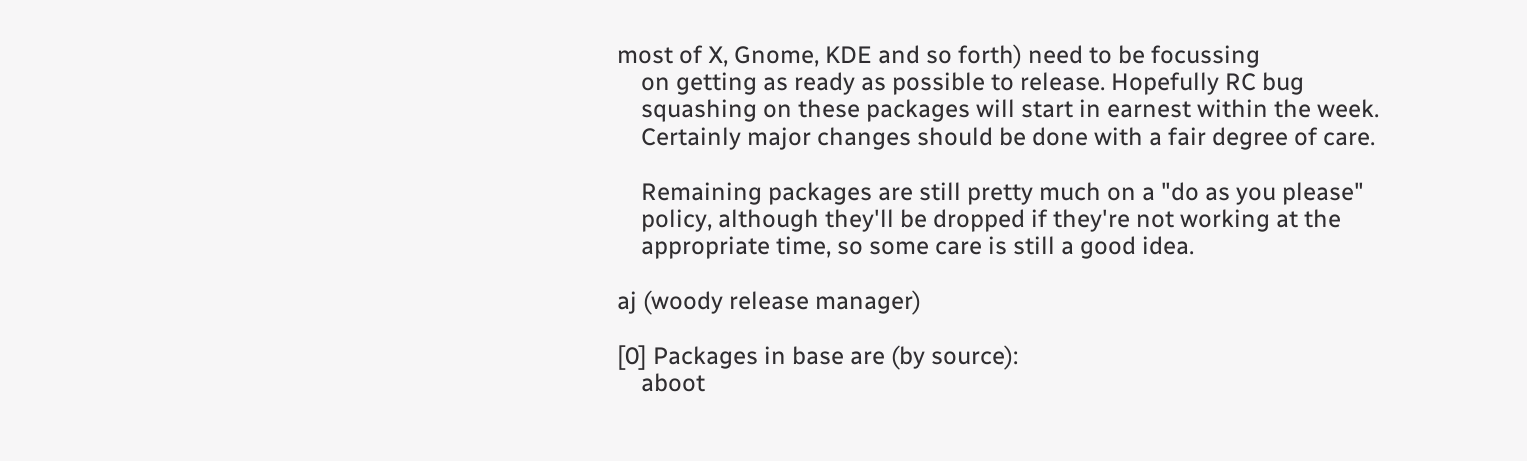most of X, Gnome, KDE and so forth) need to be focussing
    on getting as ready as possible to release. Hopefully RC bug
    squashing on these packages will start in earnest within the week.
    Certainly major changes should be done with a fair degree of care.

    Remaining packages are still pretty much on a "do as you please"
    policy, although they'll be dropped if they're not working at the
    appropriate time, so some care is still a good idea.

aj (woody release manager)

[0] Packages in base are (by source):
    aboot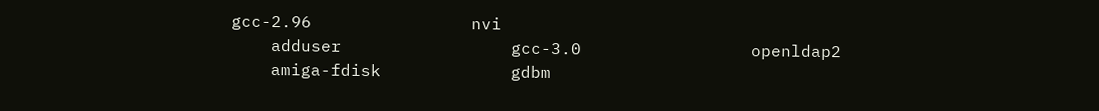gcc-2.96                nvi
    adduser                 gcc-3.0                 openldap2
    amiga-fdisk             gdbm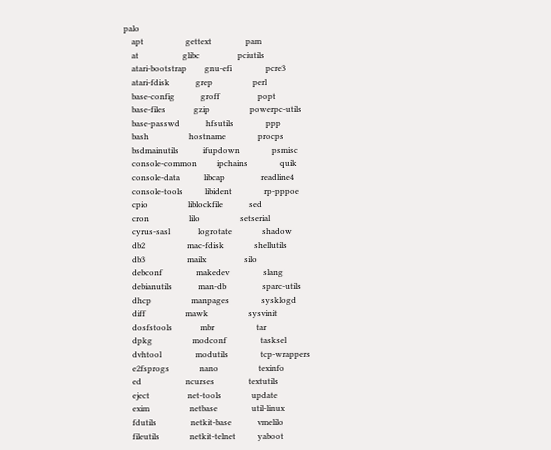palo
    apt                     gettext                 pam
    at                      glibc                   pciutils
    atari-bootstrap         gnu-efi                 pcre3
    atari-fdisk             grep                    perl
    base-config             groff                   popt
    base-files              gzip                    powerpc-utils
    base-passwd             hfsutils                ppp
    bash                    hostname                procps
    bsdmainutils            ifupdown                psmisc
    console-common          ipchains                quik
    console-data            libcap                  readline4
    console-tools           libident                rp-pppoe
    cpio                    liblockfile             sed
    cron                    lilo                    setserial
    cyrus-sasl              logrotate               shadow
    db2                     mac-fdisk               shellutils
    db3                     mailx                   silo
    debconf                 makedev                 slang
    debianutils             man-db                  sparc-utils
    dhcp                    manpages                sysklogd
    diff                    mawk                    sysvinit
    dosfstools              mbr                     tar
    dpkg                    modconf                 tasksel
    dvhtool                 modutils                tcp-wrappers
    e2fsprogs               nano                    texinfo
    ed                      ncurses                 textutils
    eject                   net-tools               update
    exim                    netbase                 util-linux
    fdutils                 netkit-base             vmelilo
    fileutils               netkit-telnet           yaboot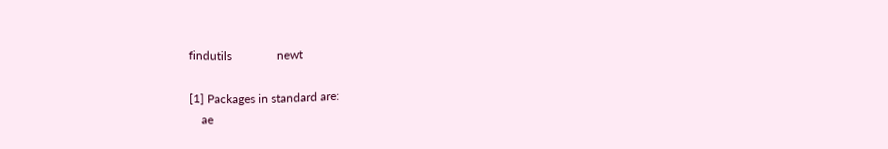findutils               newt

[1] Packages in standard are:
    ae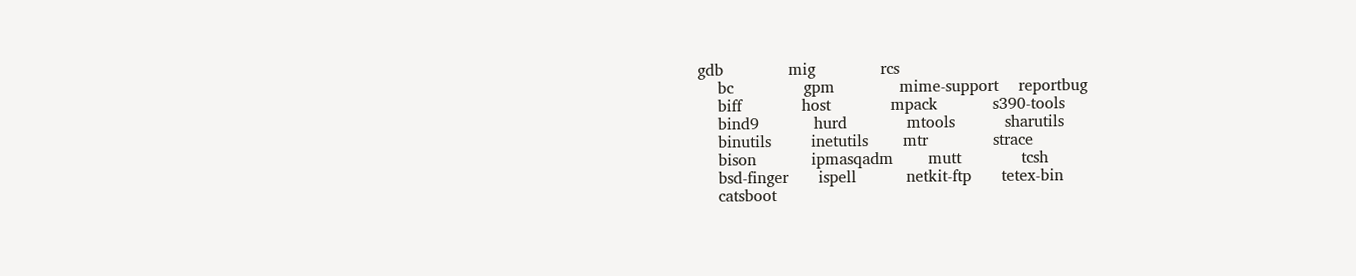gdb             mig             rcs
    bc              gpm             mime-support    reportbug
    biff            host            mpack           s390-tools
    bind9           hurd            mtools          sharutils
    binutils        inetutils       mtr             strace
    bison           ipmasqadm       mutt            tcsh
    bsd-finger      ispell          netkit-ftp      tetex-bin
    catsboot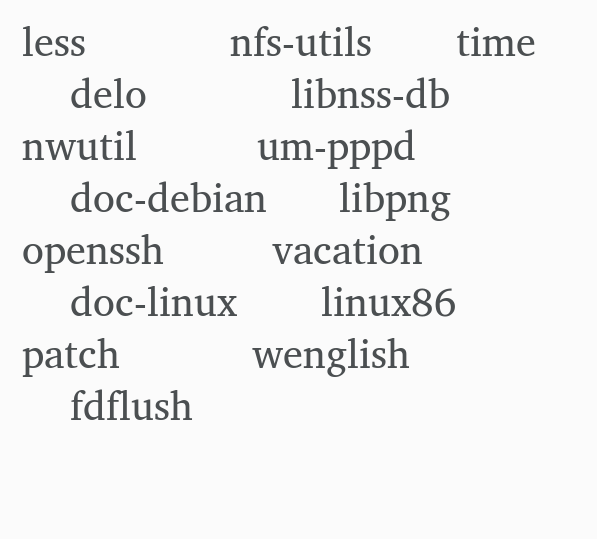less            nfs-utils       time
    delo            libnss-db       nwutil          um-pppd
    doc-debian      libpng          openssh         vacation
    doc-linux       linux86         patch           wenglish
    fdflush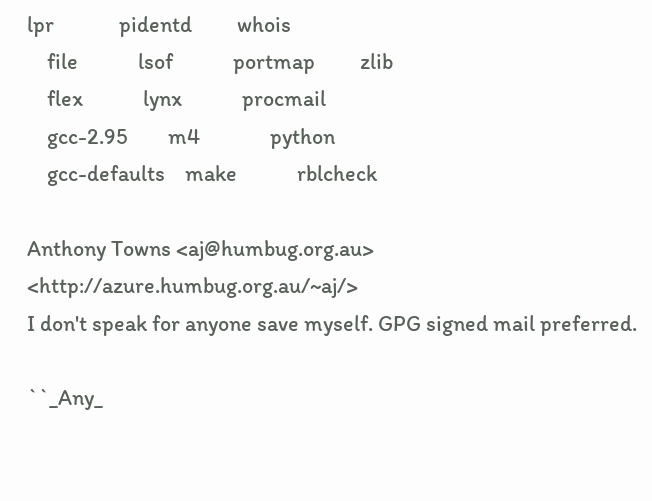lpr             pidentd         whois
    file            lsof            portmap         zlib
    flex            lynx            procmail
    gcc-2.95        m4              python
    gcc-defaults    make            rblcheck

Anthony Towns <aj@humbug.org.au> <http://azure.humbug.org.au/~aj/>
I don't speak for anyone save myself. GPG signed mail preferred.

``_Any_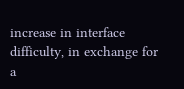increase in interface difficulty, in exchange for a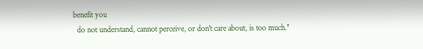benefit you
  do not understand, cannot perceive, or don't care about, is too much.''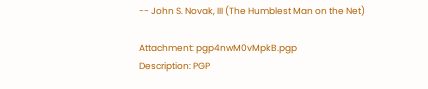-- John S. Novak, III (The Humblest Man on the Net)

Attachment: pgp4nwM0vMpkB.pgp
Description: PGP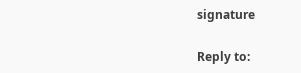signature

Reply to: